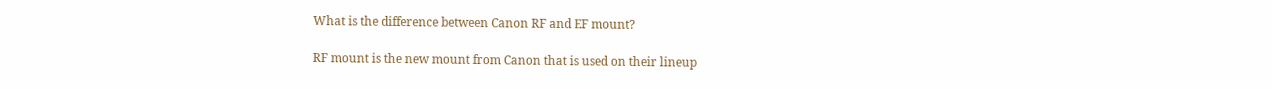What is the difference between Canon RF and EF mount?

RF mount is the new mount from Canon that is used on their lineup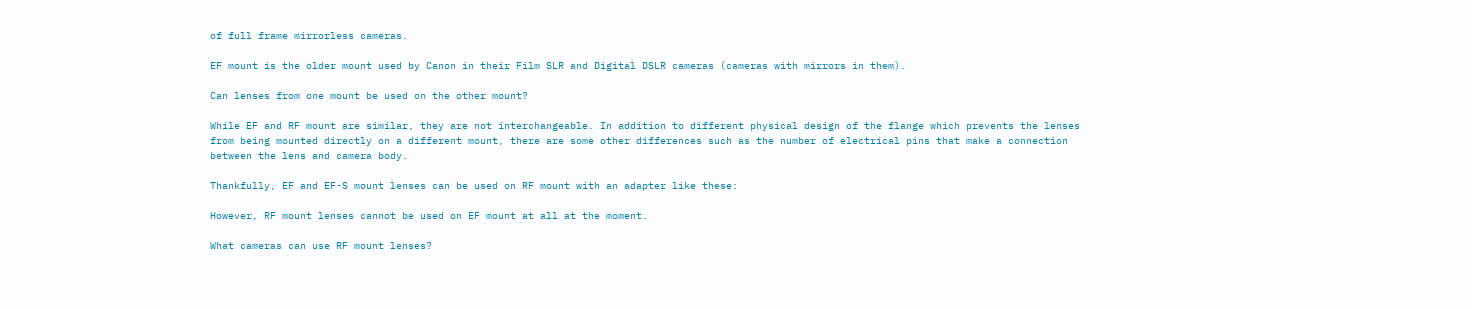of full frame mirrorless cameras.

EF mount is the older mount used by Canon in their Film SLR and Digital DSLR cameras (cameras with mirrors in them).

Can lenses from one mount be used on the other mount?

While EF and RF mount are similar, they are not interchangeable. In addition to different physical design of the flange which prevents the lenses from being mounted directly on a different mount, there are some other differences such as the number of electrical pins that make a connection between the lens and camera body.

Thankfully, EF and EF-S mount lenses can be used on RF mount with an adapter like these:

However, RF mount lenses cannot be used on EF mount at all at the moment.

What cameras can use RF mount lenses?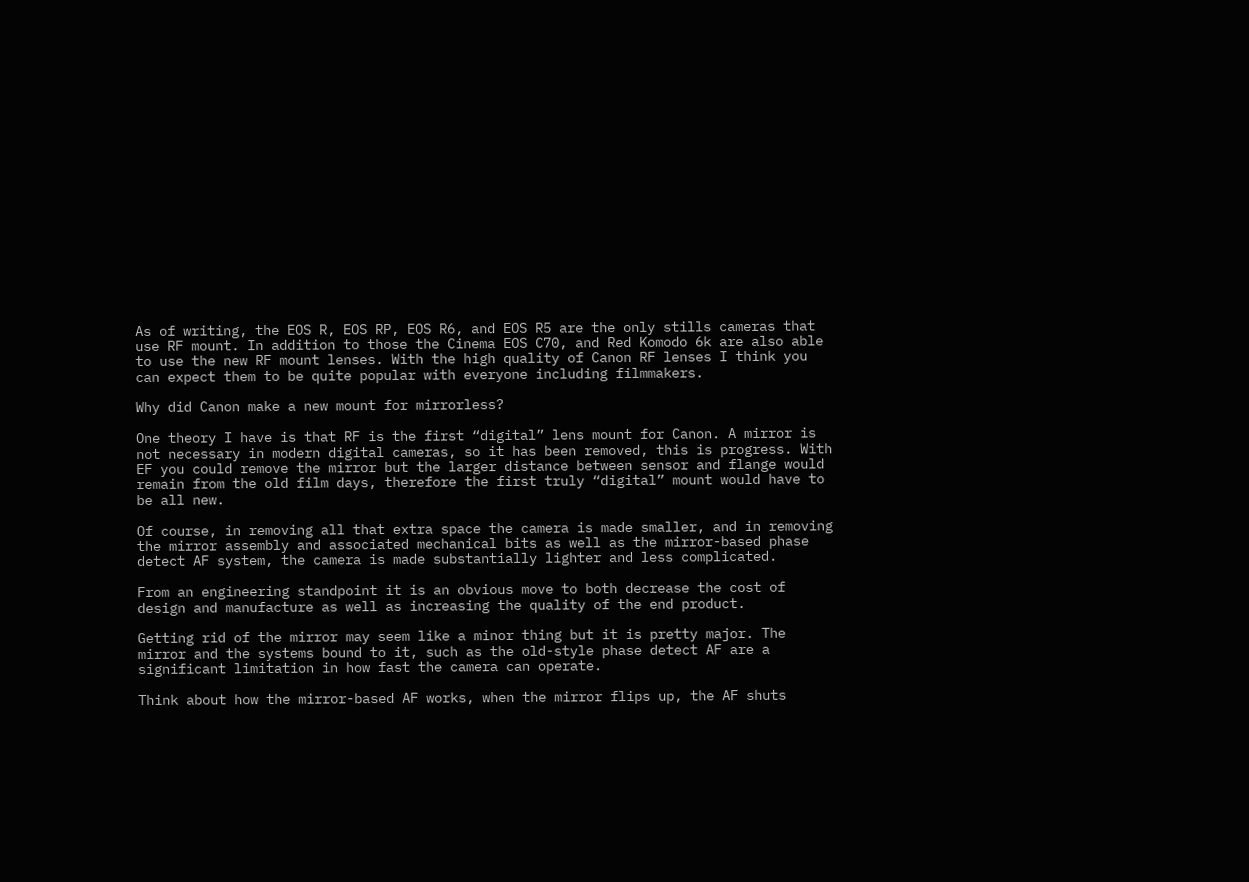As of writing, the EOS R, EOS RP, EOS R6, and EOS R5 are the only stills cameras that use RF mount. In addition to those the Cinema EOS C70, and Red Komodo 6k are also able to use the new RF mount lenses. With the high quality of Canon RF lenses I think you can expect them to be quite popular with everyone including filmmakers.

Why did Canon make a new mount for mirrorless?

One theory I have is that RF is the first “digital” lens mount for Canon. A mirror is not necessary in modern digital cameras, so it has been removed, this is progress. With EF you could remove the mirror but the larger distance between sensor and flange would remain from the old film days, therefore the first truly “digital” mount would have to be all new.

Of course, in removing all that extra space the camera is made smaller, and in removing the mirror assembly and associated mechanical bits as well as the mirror-based phase detect AF system, the camera is made substantially lighter and less complicated.

From an engineering standpoint it is an obvious move to both decrease the cost of design and manufacture as well as increasing the quality of the end product.

Getting rid of the mirror may seem like a minor thing but it is pretty major. The mirror and the systems bound to it, such as the old-style phase detect AF are a significant limitation in how fast the camera can operate.

Think about how the mirror-based AF works, when the mirror flips up, the AF shuts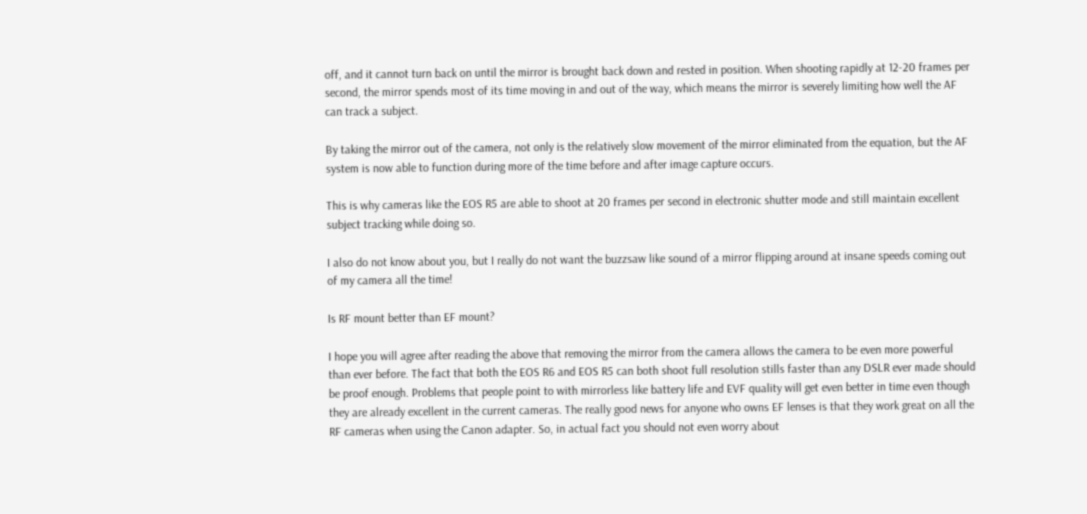off, and it cannot turn back on until the mirror is brought back down and rested in position. When shooting rapidly at 12-20 frames per second, the mirror spends most of its time moving in and out of the way, which means the mirror is severely limiting how well the AF can track a subject.

By taking the mirror out of the camera, not only is the relatively slow movement of the mirror eliminated from the equation, but the AF system is now able to function during more of the time before and after image capture occurs.

This is why cameras like the EOS R5 are able to shoot at 20 frames per second in electronic shutter mode and still maintain excellent subject tracking while doing so.

I also do not know about you, but I really do not want the buzzsaw like sound of a mirror flipping around at insane speeds coming out of my camera all the time!

Is RF mount better than EF mount?

I hope you will agree after reading the above that removing the mirror from the camera allows the camera to be even more powerful than ever before. The fact that both the EOS R6 and EOS R5 can both shoot full resolution stills faster than any DSLR ever made should be proof enough. Problems that people point to with mirrorless like battery life and EVF quality will get even better in time even though they are already excellent in the current cameras. The really good news for anyone who owns EF lenses is that they work great on all the RF cameras when using the Canon adapter. So, in actual fact you should not even worry about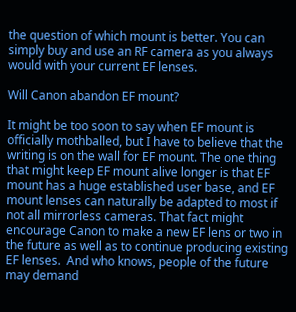the question of which mount is better. You can simply buy and use an RF camera as you always would with your current EF lenses.

Will Canon abandon EF mount?

It might be too soon to say when EF mount is officially mothballed, but I have to believe that the writing is on the wall for EF mount. The one thing that might keep EF mount alive longer is that EF mount has a huge established user base, and EF mount lenses can naturally be adapted to most if not all mirrorless cameras. That fact might encourage Canon to make a new EF lens or two in the future as well as to continue producing existing EF lenses.  And who knows, people of the future may demand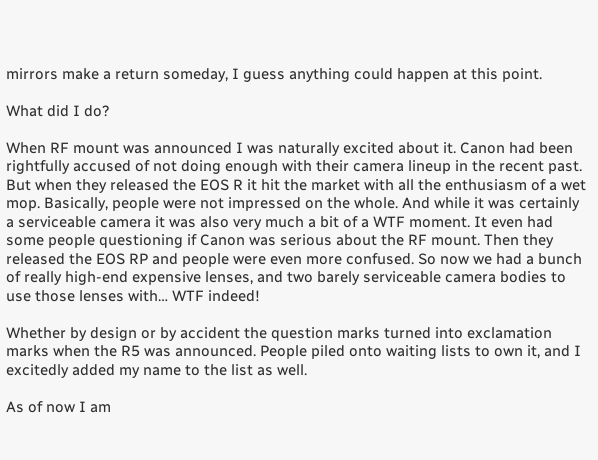mirrors make a return someday, I guess anything could happen at this point.

What did I do?

When RF mount was announced I was naturally excited about it. Canon had been rightfully accused of not doing enough with their camera lineup in the recent past. But when they released the EOS R it hit the market with all the enthusiasm of a wet mop. Basically, people were not impressed on the whole. And while it was certainly a serviceable camera it was also very much a bit of a WTF moment. It even had some people questioning if Canon was serious about the RF mount. Then they released the EOS RP and people were even more confused. So now we had a bunch of really high-end expensive lenses, and two barely serviceable camera bodies to use those lenses with… WTF indeed!

Whether by design or by accident the question marks turned into exclamation marks when the R5 was announced. People piled onto waiting lists to own it, and I excitedly added my name to the list as well.

As of now I am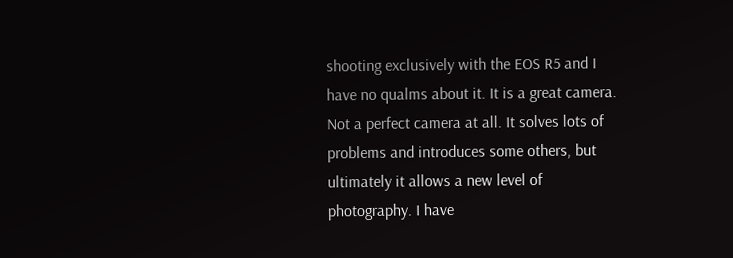shooting exclusively with the EOS R5 and I have no qualms about it. It is a great camera. Not a perfect camera at all. It solves lots of problems and introduces some others, but ultimately it allows a new level of photography. I have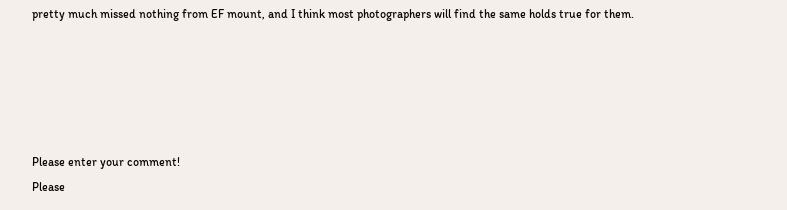pretty much missed nothing from EF mount, and I think most photographers will find the same holds true for them.





Please enter your comment!
Please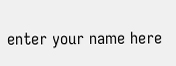enter your name here